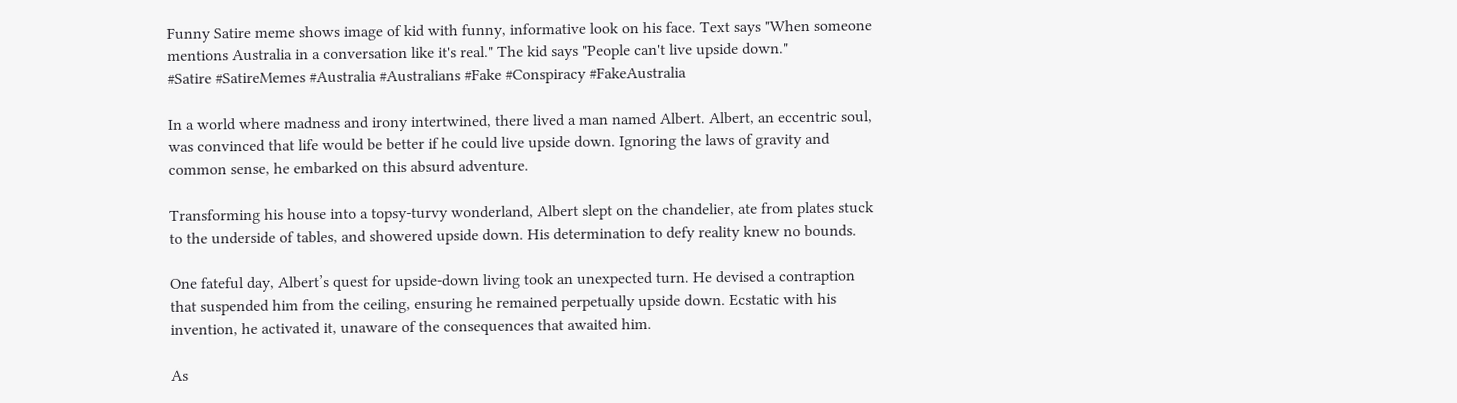Funny Satire meme shows image of kid with funny, informative look on his face. Text says "When someone mentions Australia in a conversation like it's real." The kid says "People can't live upside down."
#Satire #SatireMemes #Australia #Australians #Fake #Conspiracy #FakeAustralia

In a world where madness and irony intertwined, there lived a man named Albert. Albert, an eccentric soul, was convinced that life would be better if he could live upside down. Ignoring the laws of gravity and common sense, he embarked on this absurd adventure.

Transforming his house into a topsy-turvy wonderland, Albert slept on the chandelier, ate from plates stuck to the underside of tables, and showered upside down. His determination to defy reality knew no bounds.

One fateful day, Albert’s quest for upside-down living took an unexpected turn. He devised a contraption that suspended him from the ceiling, ensuring he remained perpetually upside down. Ecstatic with his invention, he activated it, unaware of the consequences that awaited him.

As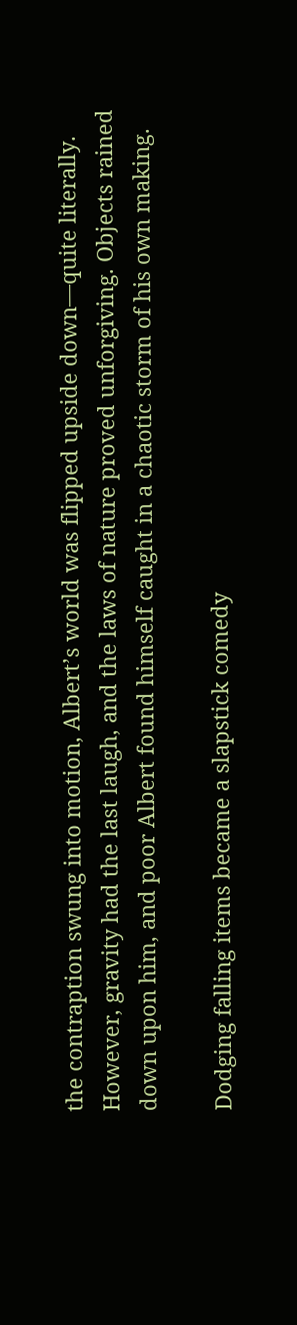the contraption swung into motion, Albert’s world was flipped upside down—quite literally. However, gravity had the last laugh, and the laws of nature proved unforgiving. Objects rained down upon him, and poor Albert found himself caught in a chaotic storm of his own making.

Dodging falling items became a slapstick comedy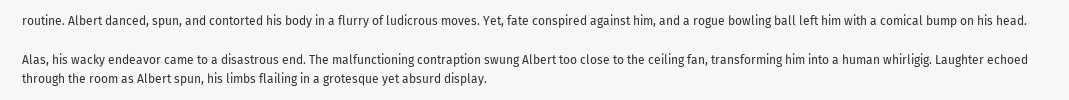routine. Albert danced, spun, and contorted his body in a flurry of ludicrous moves. Yet, fate conspired against him, and a rogue bowling ball left him with a comical bump on his head.

Alas, his wacky endeavor came to a disastrous end. The malfunctioning contraption swung Albert too close to the ceiling fan, transforming him into a human whirligig. Laughter echoed through the room as Albert spun, his limbs flailing in a grotesque yet absurd display.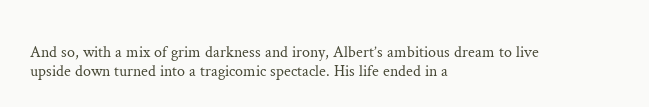And so, with a mix of grim darkness and irony, Albert’s ambitious dream to live upside down turned into a tragicomic spectacle. His life ended in a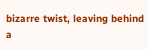bizarre twist, leaving behind a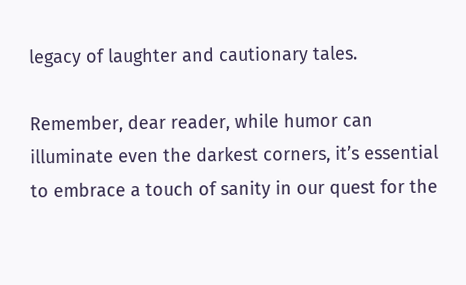legacy of laughter and cautionary tales.

Remember, dear reader, while humor can illuminate even the darkest corners, it’s essential to embrace a touch of sanity in our quest for the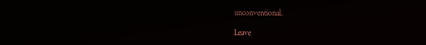unconventional.

Leave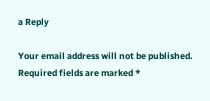a Reply

Your email address will not be published. Required fields are marked *